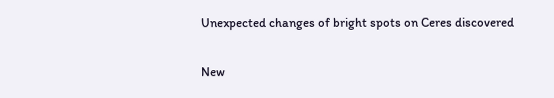Unexpected changes of bright spots on Ceres discovered

New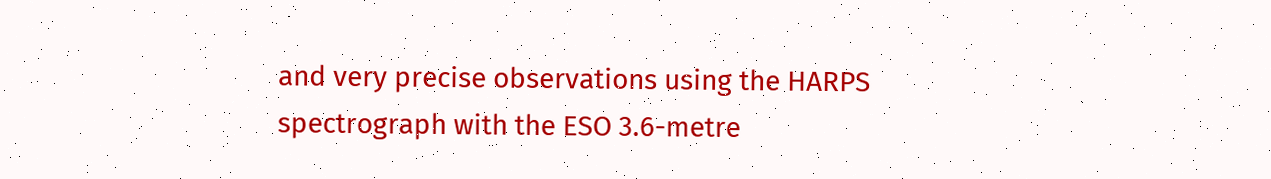and very precise observations using the HARPS spectrograph with the ESO 3.6-metre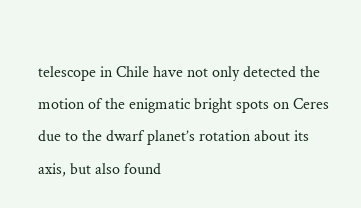telescope in Chile have not only detected the motion of the enigmatic bright spots on Ceres due to the dwarf planet’s rotation about its axis, but also found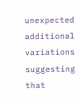unexpected additional variations suggesting that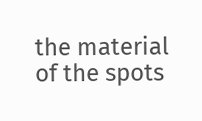the material of the spots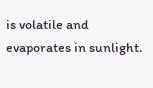is volatile and evaporates in sunlight.